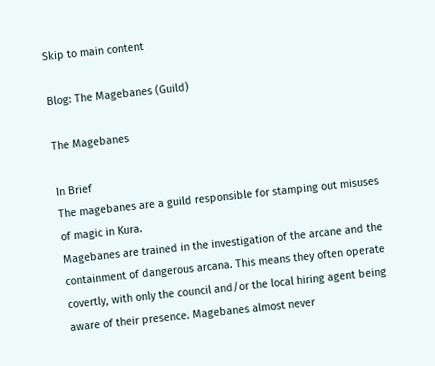Skip to main content

Blog: The Magebanes (Guild)

The Magebanes

In Brief
The magebanes are a guild responsible for stamping out misuses of magic in Kura.
Magebanes are trained in the investigation of the arcane and the containment of dangerous arcana. This means they often operate covertly, with only the council and/or the local hiring agent being aware of their presence. Magebanes almost never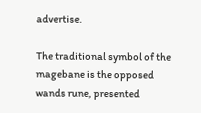advertise.

The traditional symbol of the magebane is the opposed wands rune, presented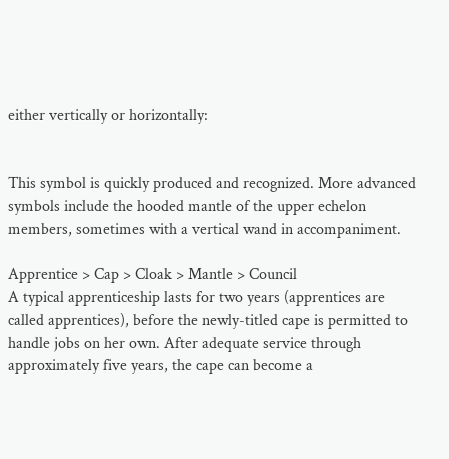either vertically or horizontally:


This symbol is quickly produced and recognized. More advanced symbols include the hooded mantle of the upper echelon members, sometimes with a vertical wand in accompaniment.

Apprentice > Cap > Cloak > Mantle > Council
A typical apprenticeship lasts for two years (apprentices are called apprentices), before the newly-titled cape is permitted to handle jobs on her own. After adequate service through approximately five years, the cape can become a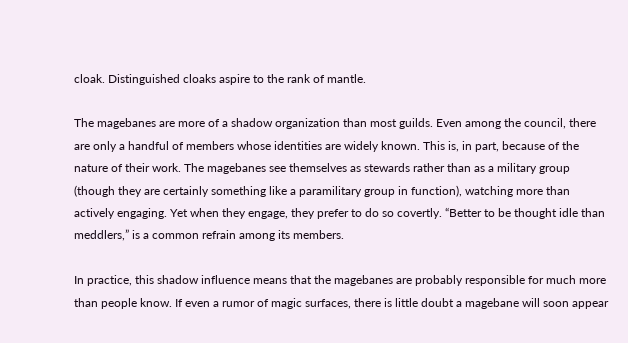cloak. Distinguished cloaks aspire to the rank of mantle.

The magebanes are more of a shadow organization than most guilds. Even among the council, there are only a handful of members whose identities are widely known. This is, in part, because of the nature of their work. The magebanes see themselves as stewards rather than as a military group (though they are certainly something like a paramilitary group in function), watching more than actively engaging. Yet when they engage, they prefer to do so covertly. “Better to be thought idle than meddlers,” is a common refrain among its members.

In practice, this shadow influence means that the magebanes are probably responsible for much more than people know. If even a rumor of magic surfaces, there is little doubt a magebane will soon appear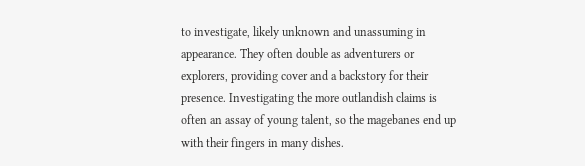to investigate, likely unknown and unassuming in appearance. They often double as adventurers or explorers, providing cover and a backstory for their presence. Investigating the more outlandish claims is often an assay of young talent, so the magebanes end up with their fingers in many dishes.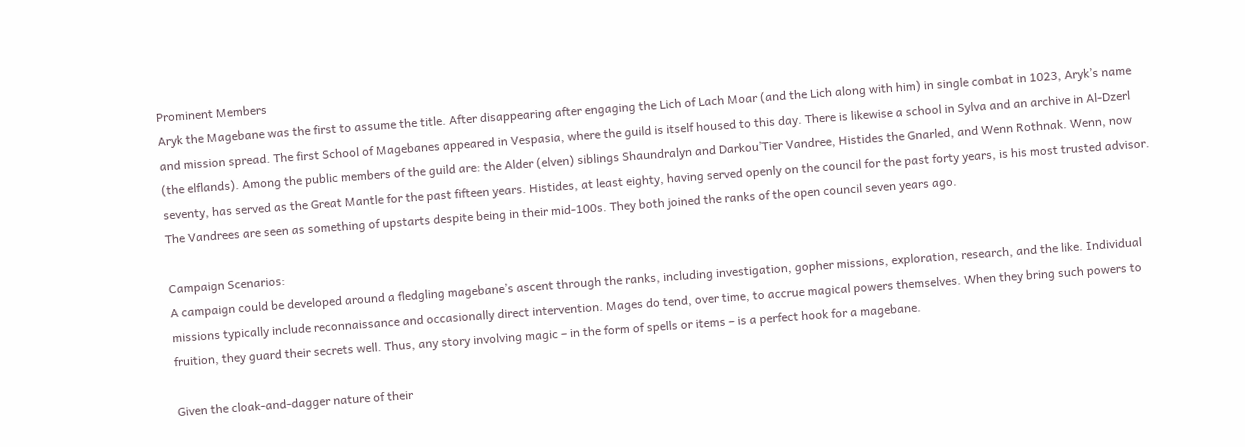Prominent Members
Aryk the Magebane was the first to assume the title. After disappearing after engaging the Lich of Lach Moar (and the Lich along with him) in single combat in 1023, Aryk’s name and mission spread. The first School of Magebanes appeared in Vespasia, where the guild is itself housed to this day. There is likewise a school in Sylva and an archive in Al-Dzerl (the elflands). Among the public members of the guild are: the Alder (elven) siblings Shaundralyn and Darkou’Tier Vandree, Histides the Gnarled, and Wenn Rothnak. Wenn, now seventy, has served as the Great Mantle for the past fifteen years. Histides, at least eighty, having served openly on the council for the past forty years, is his most trusted advisor. The Vandrees are seen as something of upstarts despite being in their mid-100s. They both joined the ranks of the open council seven years ago.

Campaign Scenarios:
A campaign could be developed around a fledgling magebane’s ascent through the ranks, including investigation, gopher missions, exploration, research, and the like. Individual missions typically include reconnaissance and occasionally direct intervention. Mages do tend, over time, to accrue magical powers themselves. When they bring such powers to fruition, they guard their secrets well. Thus, any story involving magic – in the form of spells or items – is a perfect hook for a magebane.

Given the cloak-and-dagger nature of their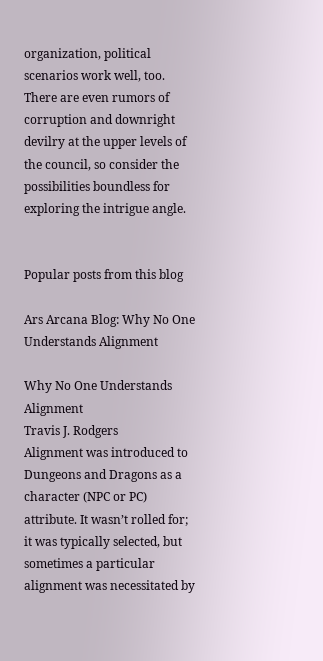organization, political scenarios work well, too. There are even rumors of corruption and downright devilry at the upper levels of the council, so consider the possibilities boundless for exploring the intrigue angle.


Popular posts from this blog

Ars Arcana Blog: Why No One Understands Alignment

Why No One Understands Alignment
Travis J. Rodgers
Alignment was introduced to Dungeons and Dragons as a character (NPC or PC) attribute. It wasn’t rolled for; it was typically selected, but sometimes a particular alignment was necessitated by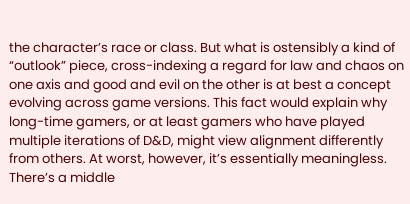the character’s race or class. But what is ostensibly a kind of “outlook” piece, cross-indexing a regard for law and chaos on one axis and good and evil on the other is at best a concept evolving across game versions. This fact would explain why long-time gamers, or at least gamers who have played multiple iterations of D&D, might view alignment differently from others. At worst, however, it’s essentially meaningless. There’s a middle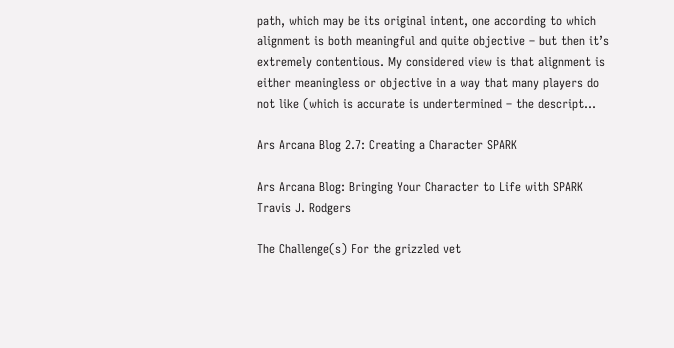path, which may be its original intent, one according to which alignment is both meaningful and quite objective – but then it’s extremely contentious. My considered view is that alignment is either meaningless or objective in a way that many players do not like (which is accurate is undertermined – the descript…

Ars Arcana Blog 2.7: Creating a Character SPARK

Ars Arcana Blog: Bringing Your Character to Life with SPARK
Travis J. Rodgers

The Challenge(s) For the grizzled vet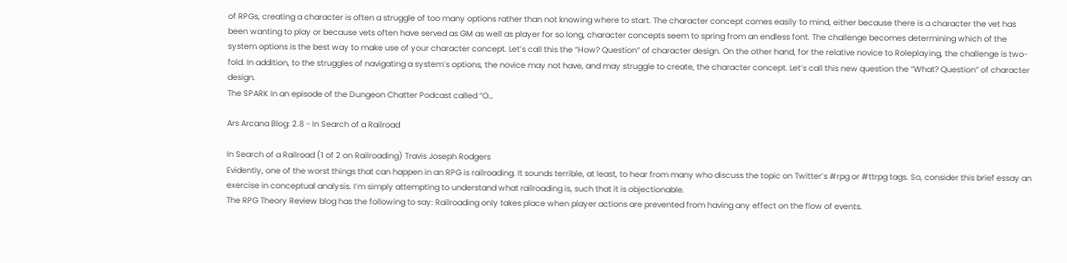of RPGs, creating a character is often a struggle of too many options rather than not knowing where to start. The character concept comes easily to mind, either because there is a character the vet has been wanting to play or because vets often have served as GM as well as player for so long, character concepts seem to spring from an endless font. The challenge becomes determining which of the system options is the best way to make use of your character concept. Let’s call this the “How? Question” of character design. On the other hand, for the relative novice to Roleplaying, the challenge is two-fold. In addition, to the struggles of navigating a system’s options, the novice may not have, and may struggle to create, the character concept. Let’s call this new question the “What? Question” of character design.
The SPARK In an episode of the Dungeon Chatter Podcast called “O…

Ars Arcana Blog: 2.8 - In Search of a Railroad

In Search of a Railroad (1 of 2 on Railroading) Travis Joseph Rodgers
Evidently, one of the worst things that can happen in an RPG is railroading. It sounds terrible, at least, to hear from many who discuss the topic on Twitter’s #rpg or #ttrpg tags. So, consider this brief essay an exercise in conceptual analysis. I’m simply attempting to understand what railroading is, such that it is objectionable.
The RPG Theory Review blog has the following to say: Railroading only takes place when player actions are prevented from having any effect on the flow of events.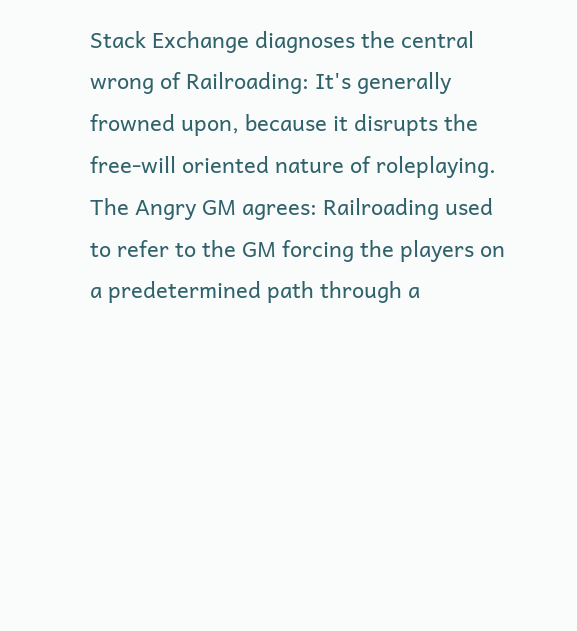Stack Exchange diagnoses the central wrong of Railroading: It's generally frowned upon, because it disrupts the free-will oriented nature of roleplaying.
The Angry GM agrees: Railroading used to refer to the GM forcing the players on a predetermined path through a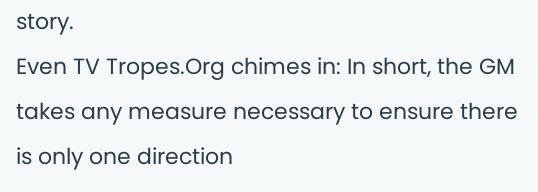story.
Even TV Tropes.Org chimes in: In short, the GM takes any measure necessary to ensure there is only one direction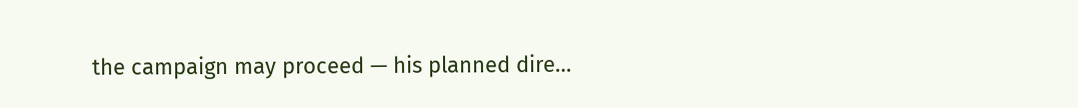the campaign may proceed — his planned dire…